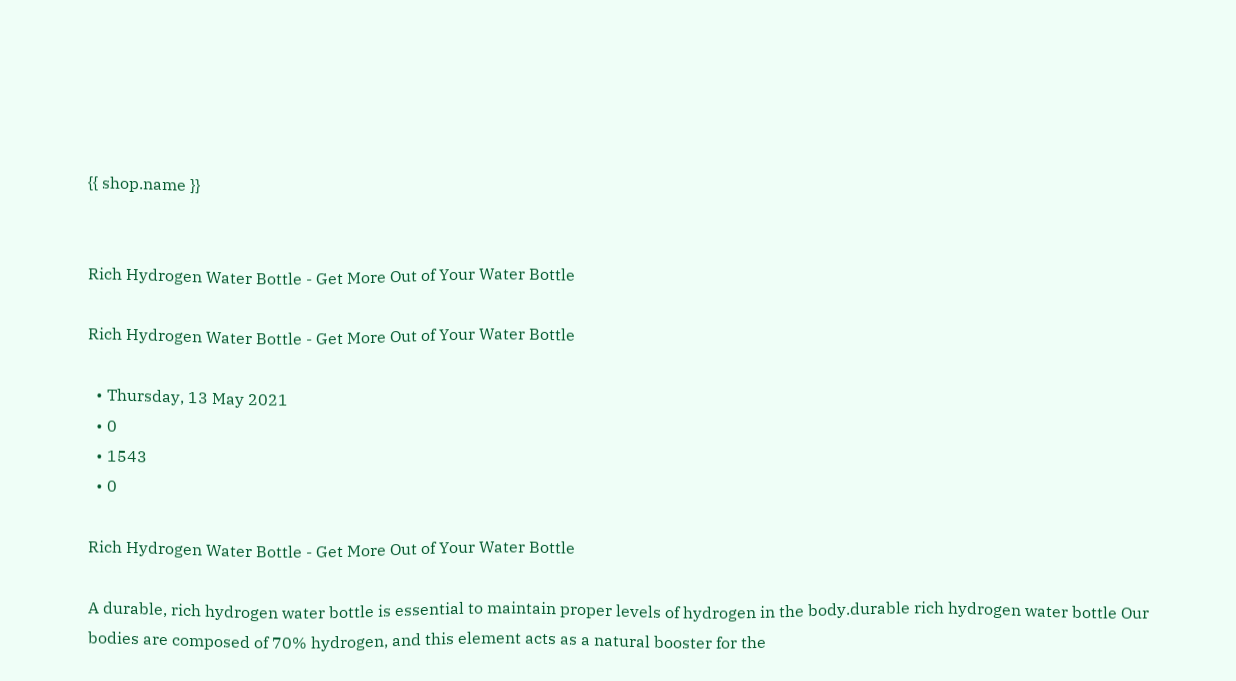{{ shop.name }}


Rich Hydrogen Water Bottle - Get More Out of Your Water Bottle

Rich Hydrogen Water Bottle - Get More Out of Your Water Bottle

  • Thursday, 13 May 2021
  • 0
  • 1543
  • 0

Rich Hydrogen Water Bottle - Get More Out of Your Water Bottle

A durable, rich hydrogen water bottle is essential to maintain proper levels of hydrogen in the body.durable rich hydrogen water bottle Our bodies are composed of 70% hydrogen, and this element acts as a natural booster for the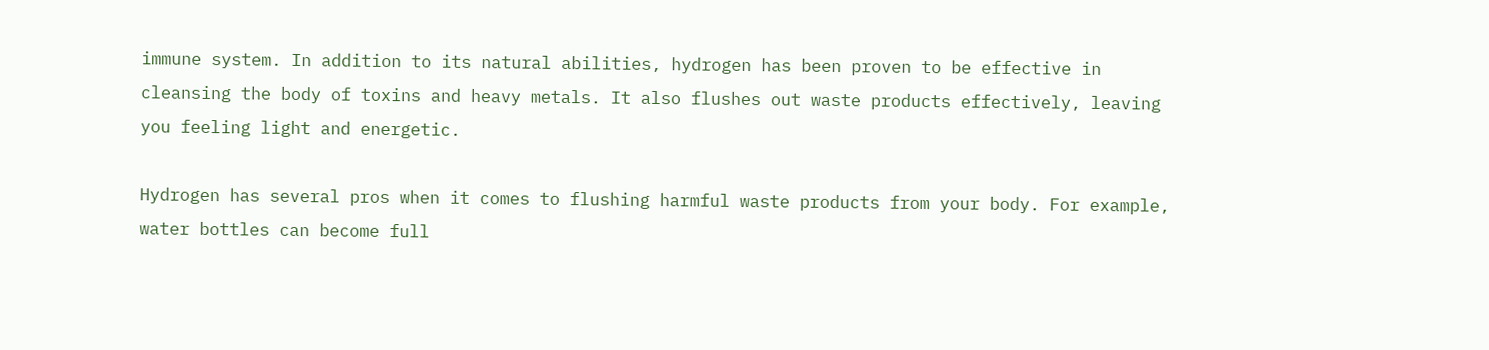immune system. In addition to its natural abilities, hydrogen has been proven to be effective in cleansing the body of toxins and heavy metals. It also flushes out waste products effectively, leaving you feeling light and energetic.

Hydrogen has several pros when it comes to flushing harmful waste products from your body. For example, water bottles can become full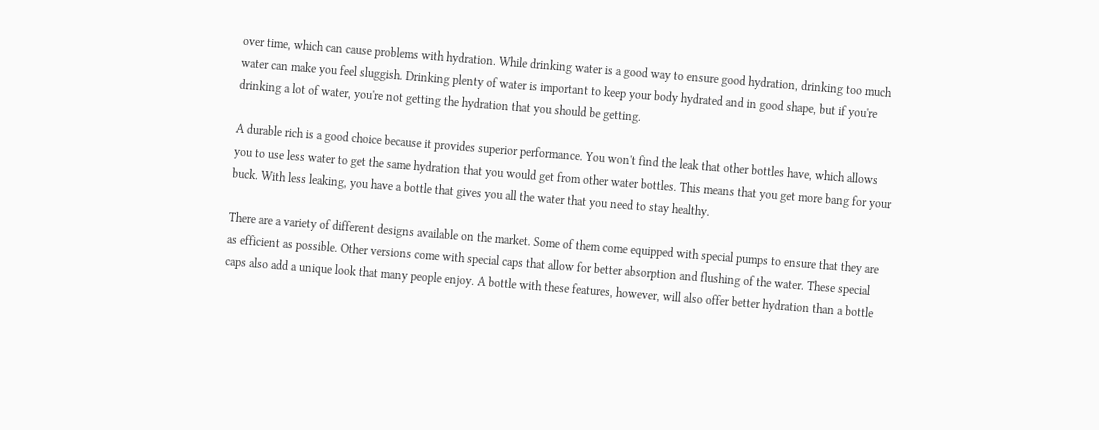over time, which can cause problems with hydration. While drinking water is a good way to ensure good hydration, drinking too much water can make you feel sluggish. Drinking plenty of water is important to keep your body hydrated and in good shape, but if you're drinking a lot of water, you're not getting the hydration that you should be getting.

A durable rich is a good choice because it provides superior performance. You won't find the leak that other bottles have, which allows you to use less water to get the same hydration that you would get from other water bottles. This means that you get more bang for your buck. With less leaking, you have a bottle that gives you all the water that you need to stay healthy.

There are a variety of different designs available on the market. Some of them come equipped with special pumps to ensure that they are as efficient as possible. Other versions come with special caps that allow for better absorption and flushing of the water. These special caps also add a unique look that many people enjoy. A bottle with these features, however, will also offer better hydration than a bottle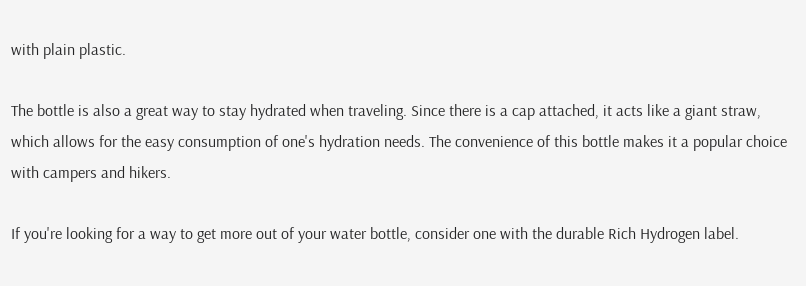with plain plastic.

The bottle is also a great way to stay hydrated when traveling. Since there is a cap attached, it acts like a giant straw, which allows for the easy consumption of one's hydration needs. The convenience of this bottle makes it a popular choice with campers and hikers.

If you're looking for a way to get more out of your water bottle, consider one with the durable Rich Hydrogen label.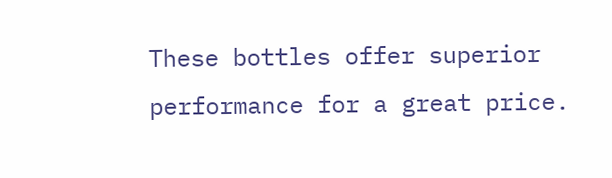These bottles offer superior performance for a great price.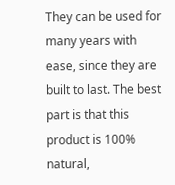They can be used for many years with ease, since they are built to last. The best part is that this product is 100% natural,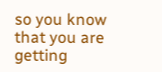so you know that you are getting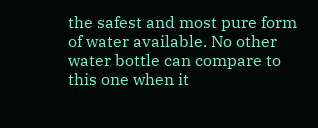the safest and most pure form of water available. No other water bottle can compare to this one when it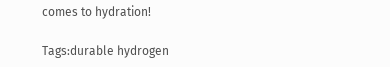comes to hydration!

Tags:durable hydrogen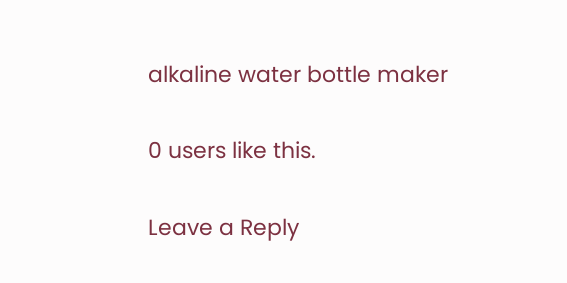alkaline water bottle maker

0 users like this.

Leave a Reply